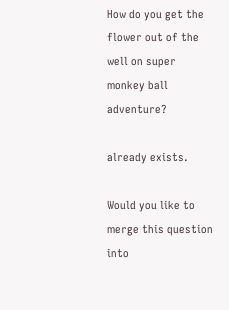How do you get the flower out of the well on super monkey ball adventure?

already exists.

Would you like to merge this question into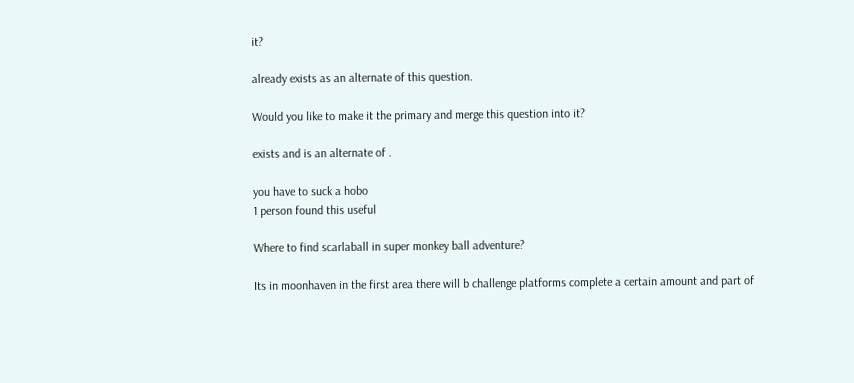it?

already exists as an alternate of this question.

Would you like to make it the primary and merge this question into it?

exists and is an alternate of .

you have to suck a hobo
1 person found this useful

Where to find scarlaball in super monkey ball adventure?

Its in moonhaven in the first area there will b challenge platforms complete a certain amount and part of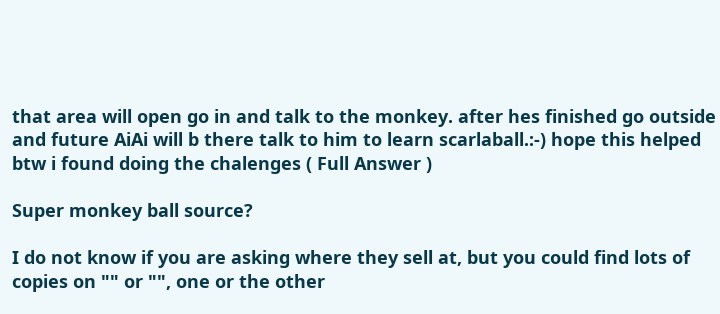that area will open go in and talk to the monkey. after hes finished go outside and future AiAi will b there talk to him to learn scarlaball.:-) hope this helped btw i found doing the chalenges ( Full Answer )

Super monkey ball source?

I do not know if you are asking where they sell at, but you could find lots of copies on "" or "", one or the other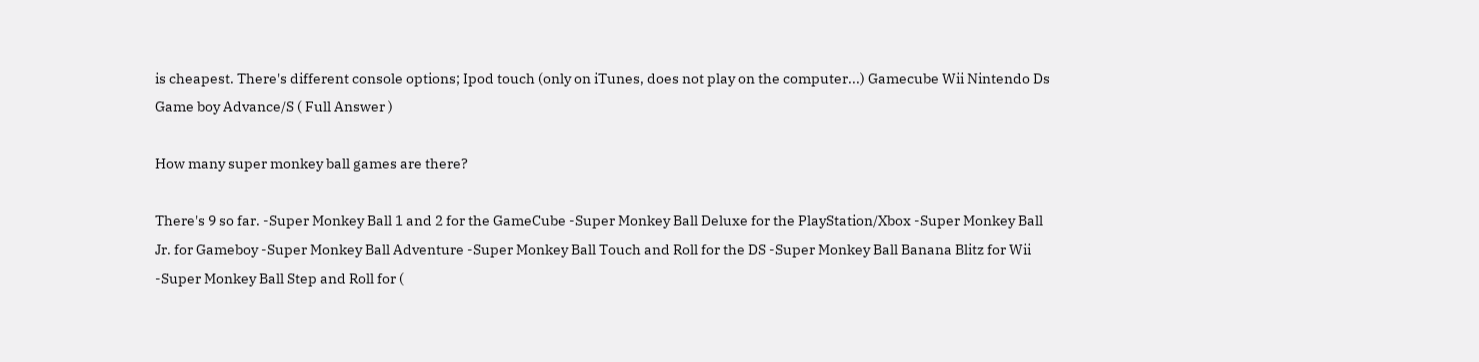is cheapest. There's different console options; Ipod touch (only on iTunes, does not play on the computer...) Gamecube Wii Nintendo Ds Game boy Advance/S ( Full Answer )

How many super monkey ball games are there?

There's 9 so far. -Super Monkey Ball 1 and 2 for the GameCube -Super Monkey Ball Deluxe for the PlayStation/Xbox -Super Monkey Ball Jr. for Gameboy -Super Monkey Ball Adventure -Super Monkey Ball Touch and Roll for the DS -Super Monkey Ball Banana Blitz for Wii -Super Monkey Ball Step and Roll for (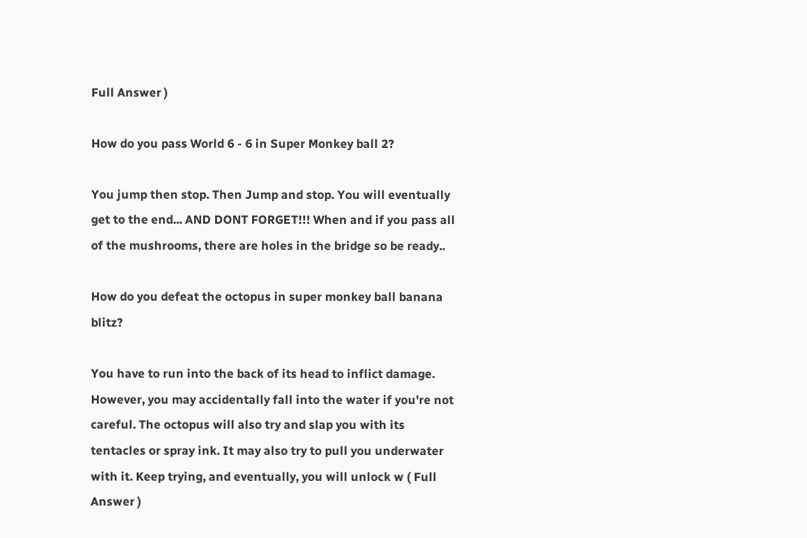Full Answer )

How do you pass World 6 - 6 in Super Monkey ball 2?

You jump then stop. Then Jump and stop. You will eventually get to the end... AND DONT FORGET!!! When and if you pass all of the mushrooms, there are holes in the bridge so be ready..

How do you defeat the octopus in super monkey ball banana blitz?

You have to run into the back of its head to inflict damage. However, you may accidentally fall into the water if you're not careful. The octopus will also try and slap you with its tentacles or spray ink. It may also try to pull you underwater with it. Keep trying, and eventually, you will unlock w ( Full Answer )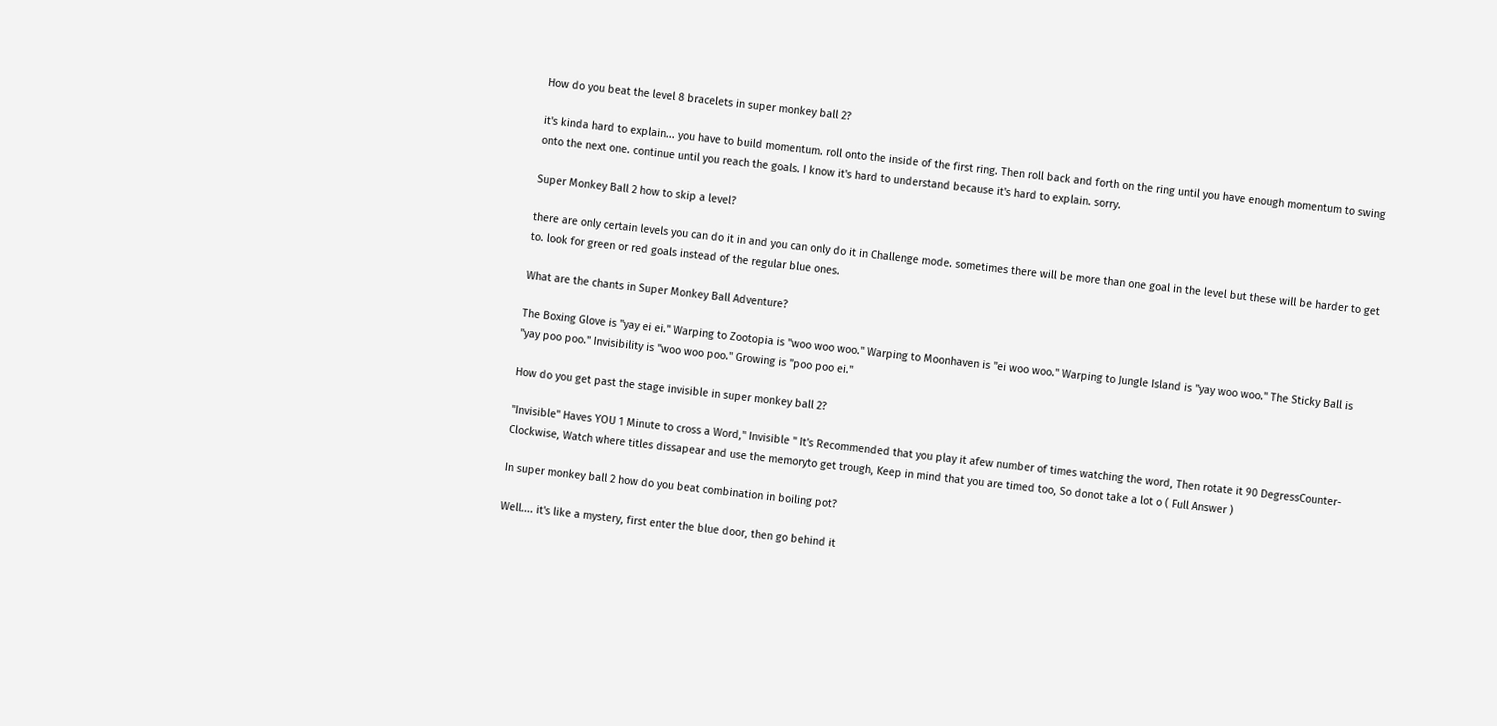How do you beat the level 8 bracelets in super monkey ball 2?

it's kinda hard to explain... you have to build momentum. roll onto the inside of the first ring. Then roll back and forth on the ring until you have enough momentum to swing onto the next one. continue until you reach the goals. I know it's hard to understand because it's hard to explain. sorry.

Super Monkey Ball 2 how to skip a level?

there are only certain levels you can do it in and you can only do it in Challenge mode. sometimes there will be more than one goal in the level but these will be harder to get to. look for green or red goals instead of the regular blue ones.

What are the chants in Super Monkey Ball Adventure?

The Boxing Glove is "yay ei ei." Warping to Zootopia is "woo woo woo." Warping to Moonhaven is "ei woo woo." Warping to Jungle Island is "yay woo woo." The Sticky Ball is "yay poo poo." Invisibility is "woo woo poo." Growing is "poo poo ei."

How do you get past the stage invisible in super monkey ball 2?

"Invisible" Haves YOU 1 Minute to cross a Word," Invisible " It's Recommended that you play it afew number of times watching the word, Then rotate it 90 DegressCounter-Clockwise, Watch where titles dissapear and use the memoryto get trough, Keep in mind that you are timed too, So donot take a lot o ( Full Answer )

In super monkey ball 2 how do you beat combination in boiling pot?

Well.... it's like a mystery, first enter the blue door, then go behind it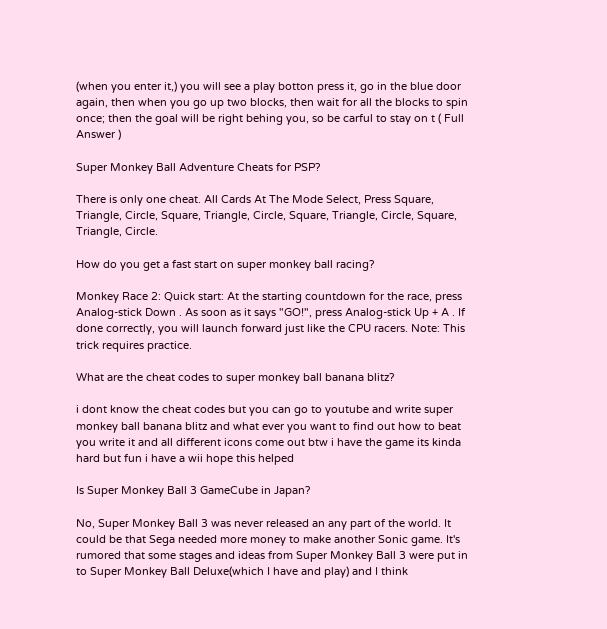(when you enter it,) you will see a play botton press it, go in the blue door again, then when you go up two blocks, then wait for all the blocks to spin once; then the goal will be right behing you, so be carful to stay on t ( Full Answer )

Super Monkey Ball Adventure Cheats for PSP?

There is only one cheat. All Cards At The Mode Select, Press Square, Triangle, Circle, Square, Triangle, Circle, Square, Triangle, Circle, Square, Triangle, Circle.

How do you get a fast start on super monkey ball racing?

Monkey Race 2: Quick start: At the starting countdown for the race, press Analog-stick Down . As soon as it says "GO!", press Analog-stick Up + A . If done correctly, you will launch forward just like the CPU racers. Note: This trick requires practice.

What are the cheat codes to super monkey ball banana blitz?

i dont know the cheat codes but you can go to youtube and write super monkey ball banana blitz and what ever you want to find out how to beat you write it and all different icons come out btw i have the game its kinda hard but fun i have a wii hope this helped

Is Super Monkey Ball 3 GameCube in Japan?

No, Super Monkey Ball 3 was never released an any part of the world. It could be that Sega needed more money to make another Sonic game. It's rumored that some stages and ideas from Super Monkey Ball 3 were put in to Super Monkey Ball Deluxe(which I have and play) and I think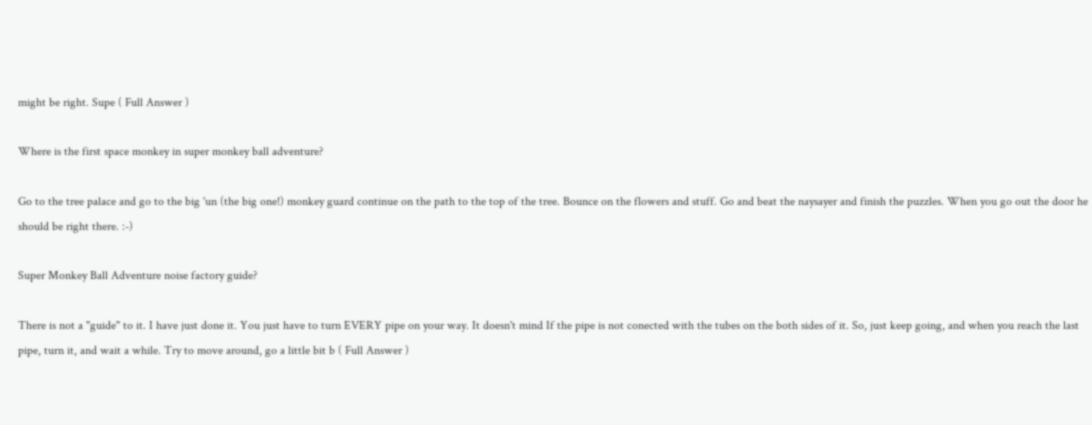might be right. Supe ( Full Answer )

Where is the first space monkey in super monkey ball adventure?

Go to the tree palace and go to the big 'un (the big one!) monkey guard continue on the path to the top of the tree. Bounce on the flowers and stuff. Go and beat the naysayer and finish the puzzles. When you go out the door he should be right there. :-)

Super Monkey Ball Adventure noise factory guide?

There is not a "guide" to it. I have just done it. You just have to turn EVERY pipe on your way. It doesn't mind If the pipe is not conected with the tubes on the both sides of it. So, just keep going, and when you reach the last pipe, turn it, and wait a while. Try to move around, go a little bit b ( Full Answer )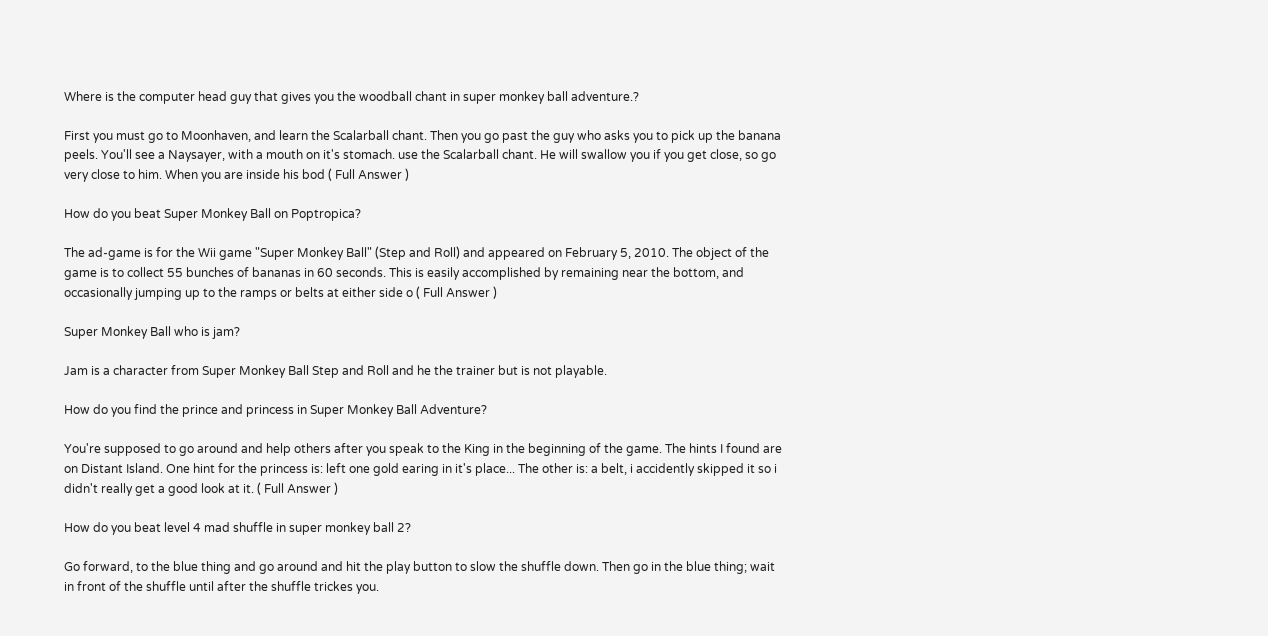Where is the computer head guy that gives you the woodball chant in super monkey ball adventure.?

First you must go to Moonhaven, and learn the Scalarball chant. Then you go past the guy who asks you to pick up the banana peels. You'll see a Naysayer, with a mouth on it's stomach. use the Scalarball chant. He will swallow you if you get close, so go very close to him. When you are inside his bod ( Full Answer )

How do you beat Super Monkey Ball on Poptropica?

The ad-game is for the Wii game "Super Monkey Ball" (Step and Roll) and appeared on February 5, 2010. The object of the game is to collect 55 bunches of bananas in 60 seconds. This is easily accomplished by remaining near the bottom, and occasionally jumping up to the ramps or belts at either side o ( Full Answer )

Super Monkey Ball who is jam?

Jam is a character from Super Monkey Ball Step and Roll and he the trainer but is not playable.

How do you find the prince and princess in Super Monkey Ball Adventure?

You're supposed to go around and help others after you speak to the King in the beginning of the game. The hints I found are on Distant Island. One hint for the princess is: left one gold earing in it's place... The other is: a belt, i accidently skipped it so i didn't really get a good look at it. ( Full Answer )

How do you beat level 4 mad shuffle in super monkey ball 2?

Go forward, to the blue thing and go around and hit the play button to slow the shuffle down. Then go in the blue thing; wait in front of the shuffle until after the shuffle trickes you.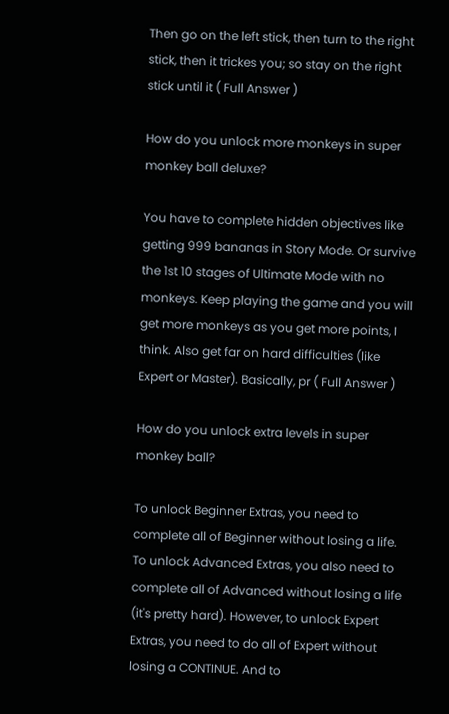Then go on the left stick, then turn to the right stick, then it trickes you; so stay on the right stick until it ( Full Answer )

How do you unlock more monkeys in super monkey ball deluxe?

You have to complete hidden objectives like getting 999 bananas in Story Mode. Or survive the 1st 10 stages of Ultimate Mode with no monkeys. Keep playing the game and you will get more monkeys as you get more points, I think. Also get far on hard difficulties (like Expert or Master). Basically, pr ( Full Answer )

How do you unlock extra levels in super monkey ball?

To unlock Beginner Extras, you need to complete all of Beginner without losing a life. To unlock Advanced Extras, you also need to complete all of Advanced without losing a life (it's pretty hard). However, to unlock Expert Extras, you need to do all of Expert without losing a CONTINUE. And to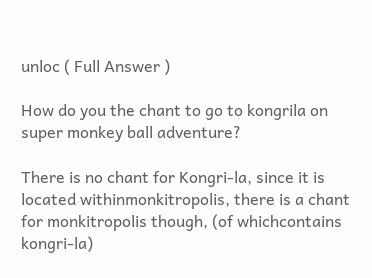unloc ( Full Answer )

How do you the chant to go to kongrila on super monkey ball adventure?

There is no chant for Kongri-la, since it is located withinmonkitropolis, there is a chant for monkitropolis though, (of whichcontains kongri-la)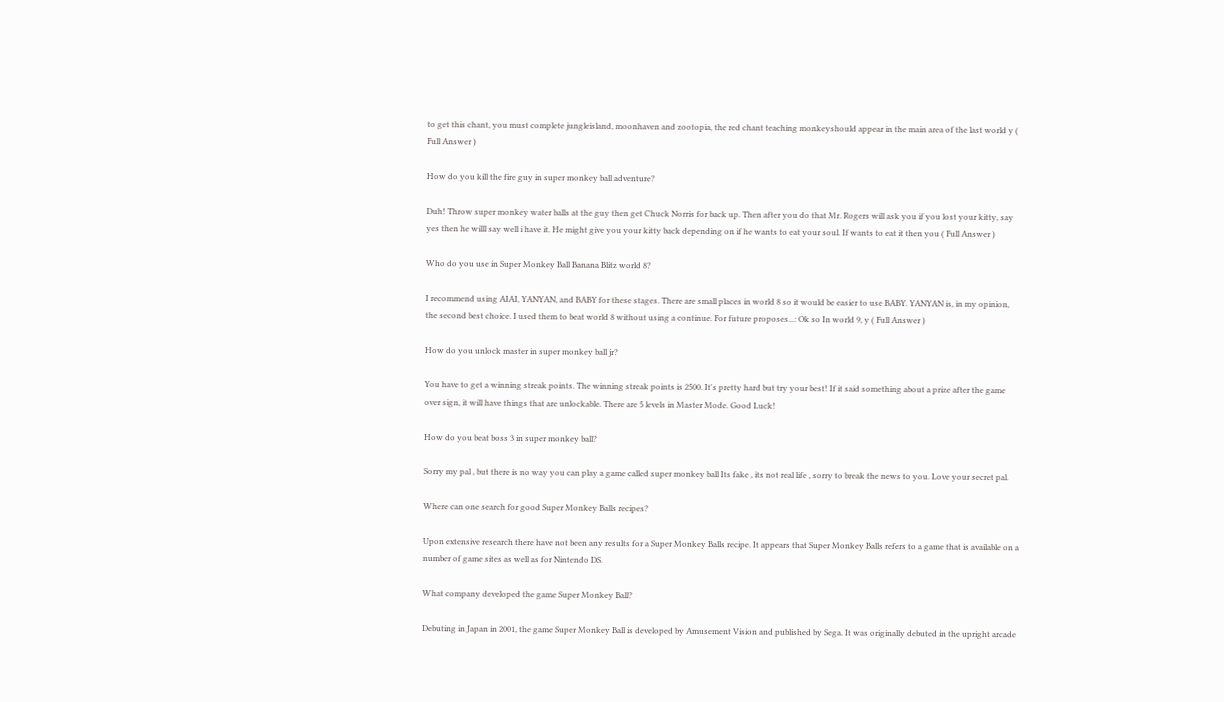to get this chant, you must complete jungleisland, moonhaven and zootopia, the red chant teaching monkeyshould appear in the main area of the last world y ( Full Answer )

How do you kill the fire guy in super monkey ball adventure?

Duh! Throw super monkey water balls at the guy then get Chuck Norris for back up. Then after you do that Mr. Rogers will ask you if you lost your kitty, say yes then he willl say well i have it. He might give you your kitty back depending on if he wants to eat your soul. If wants to eat it then you ( Full Answer )

Who do you use in Super Monkey Ball Banana Blitz world 8?

I recommend using AIAI, YANYAN, and BABY for these stages. There are small places in world 8 so it would be easier to use BABY. YANYAN is, in my opinion, the second best choice. I used them to beat world 8 without using a continue. For future proposes...: Ok so In world 9, y ( Full Answer )

How do you unlock master in super monkey ball jr?

You have to get a winning streak points. The winning streak points is 2500. It's pretty hard but try your best! If it said something about a prize after the game over sign, it will have things that are unlockable. There are 5 levels in Master Mode. Good Luck!

How do you beat boss 3 in super monkey ball?

Sorry my pal , but there is no way you can play a game called super monkey ball Its fake , its not real life , sorry to break the news to you. Love your secret pal.

Where can one search for good Super Monkey Balls recipes?

Upon extensive research there have not been any results for a Super Monkey Balls recipe. It appears that Super Monkey Balls refers to a game that is available on a number of game sites as well as for Nintendo DS.

What company developed the game Super Monkey Ball?

Debuting in Japan in 2001, the game Super Monkey Ball is developed by Amusement Vision and published by Sega. It was originally debuted in the upright arcade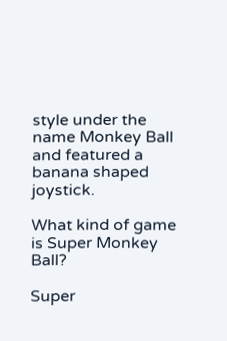style under the name Monkey Ball and featured a banana shaped joystick.

What kind of game is Super Monkey Ball?

Super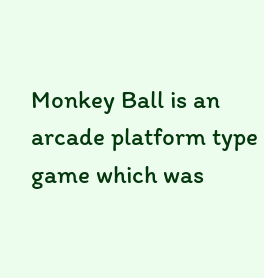Monkey Ball is an arcade platform type game which was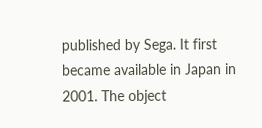published by Sega. It first became available in Japan in 2001. The object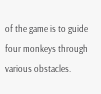of the game is to guide four monkeys through various obstacles.